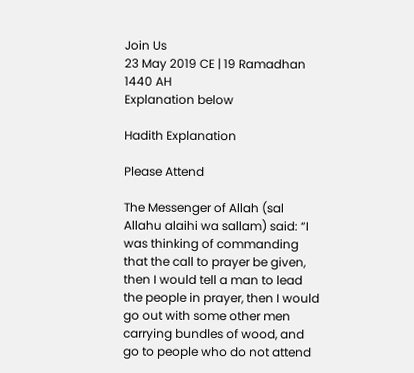Join Us
23 May 2019 CE | 19 Ramadhan 1440 AH
Explanation below

Hadith Explanation

Please Attend

The Messenger of Allah (sal Allahu alaihi wa sallam) said: “I was thinking of commanding that the call to prayer be given, then I would tell a man to lead the people in prayer, then I would go out with some other men carrying bundles of wood, and go to people who do not attend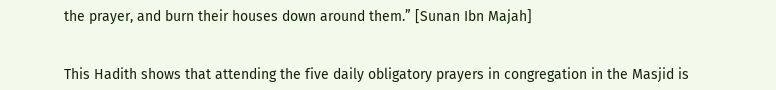the prayer, and burn their houses down around them.” [Sunan Ibn Majah]


This Hadith shows that attending the five daily obligatory prayers in congregation in the Masjid is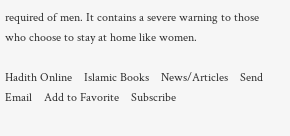required of men. It contains a severe warning to those who choose to stay at home like women.

Hadith Online    Islamic Books    News/Articles    Send Email    Add to Favorite    Subscribe